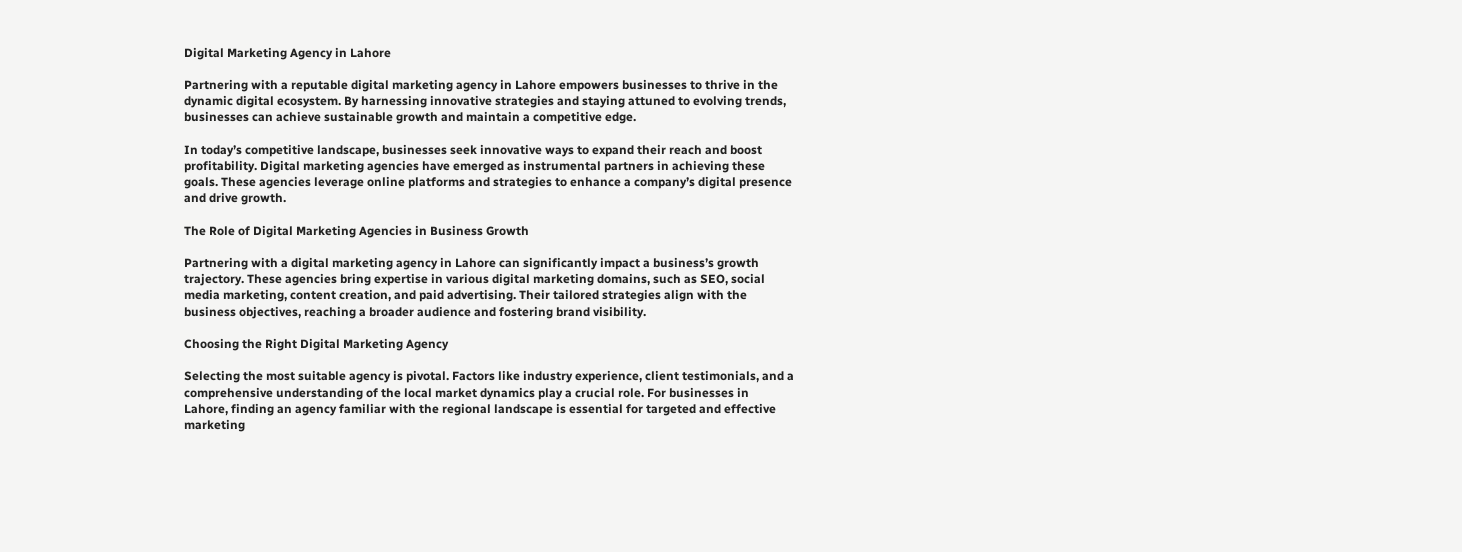Digital Marketing Agency in Lahore

Partnering with a reputable digital marketing agency in Lahore empowers businesses to thrive in the dynamic digital ecosystem. By harnessing innovative strategies and staying attuned to evolving trends, businesses can achieve sustainable growth and maintain a competitive edge.

In today’s competitive landscape, businesses seek innovative ways to expand their reach and boost profitability. Digital marketing agencies have emerged as instrumental partners in achieving these goals. These agencies leverage online platforms and strategies to enhance a company’s digital presence and drive growth.

The Role of Digital Marketing Agencies in Business Growth

Partnering with a digital marketing agency in Lahore can significantly impact a business’s growth trajectory. These agencies bring expertise in various digital marketing domains, such as SEO, social media marketing, content creation, and paid advertising. Their tailored strategies align with the business objectives, reaching a broader audience and fostering brand visibility.

Choosing the Right Digital Marketing Agency

Selecting the most suitable agency is pivotal. Factors like industry experience, client testimonials, and a comprehensive understanding of the local market dynamics play a crucial role. For businesses in Lahore, finding an agency familiar with the regional landscape is essential for targeted and effective marketing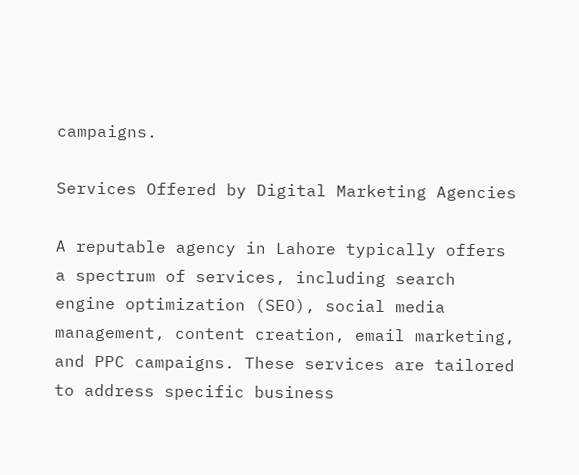campaigns.

Services Offered by Digital Marketing Agencies

A reputable agency in Lahore typically offers a spectrum of services, including search engine optimization (SEO), social media management, content creation, email marketing, and PPC campaigns. These services are tailored to address specific business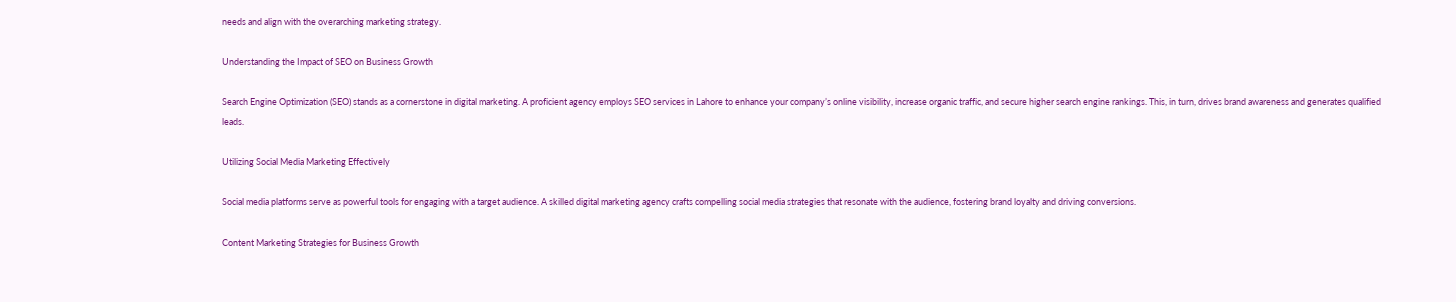needs and align with the overarching marketing strategy.

Understanding the Impact of SEO on Business Growth

Search Engine Optimization (SEO) stands as a cornerstone in digital marketing. A proficient agency employs SEO services in Lahore to enhance your company’s online visibility, increase organic traffic, and secure higher search engine rankings. This, in turn, drives brand awareness and generates qualified leads.

Utilizing Social Media Marketing Effectively

Social media platforms serve as powerful tools for engaging with a target audience. A skilled digital marketing agency crafts compelling social media strategies that resonate with the audience, fostering brand loyalty and driving conversions.

Content Marketing Strategies for Business Growth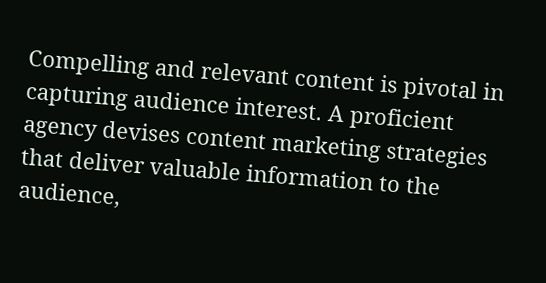Compelling and relevant content is pivotal in capturing audience interest. A proficient agency devises content marketing strategies that deliver valuable information to the audience,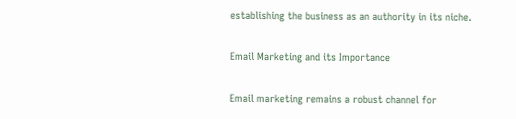establishing the business as an authority in its niche.

Email Marketing and its Importance

Email marketing remains a robust channel for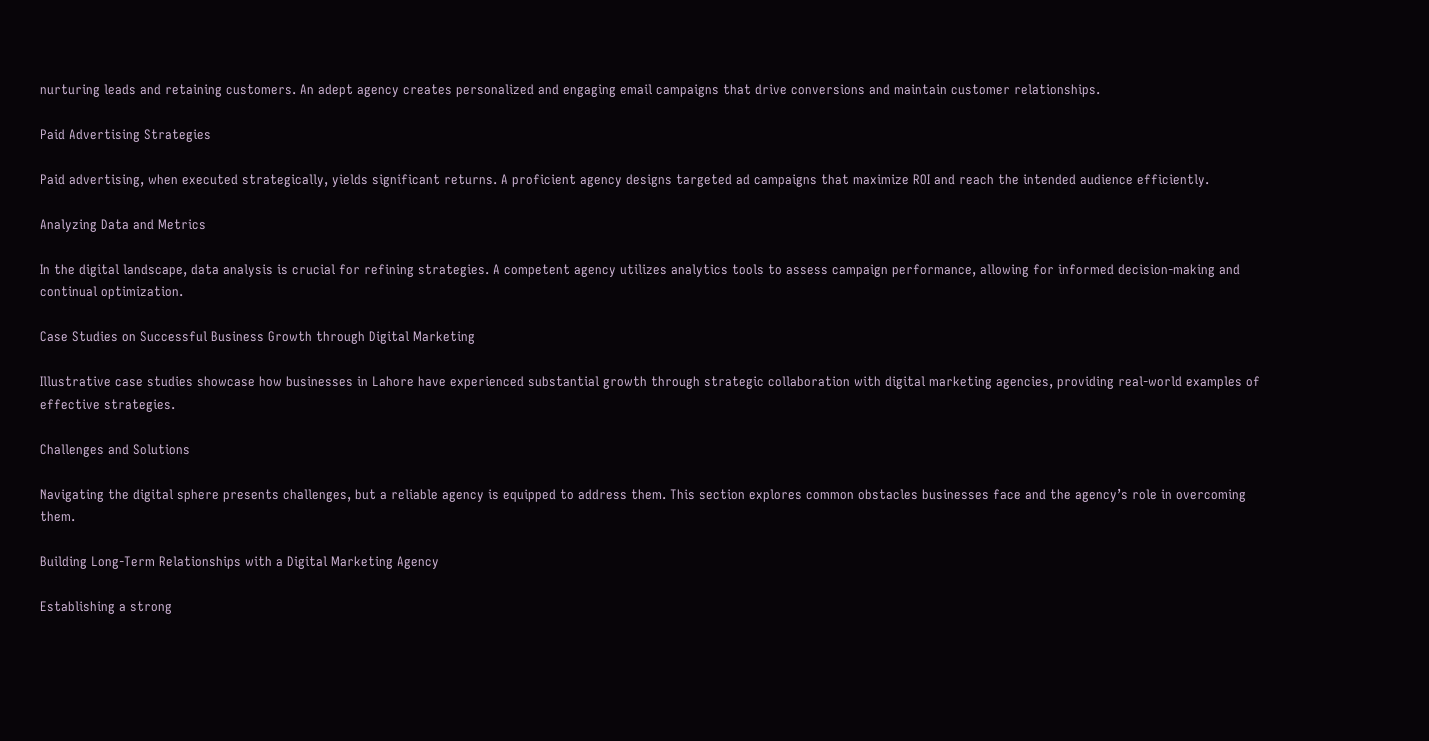nurturing leads and retaining customers. An adept agency creates personalized and engaging email campaigns that drive conversions and maintain customer relationships.

Paid Advertising Strategies

Paid advertising, when executed strategically, yields significant returns. A proficient agency designs targeted ad campaigns that maximize ROI and reach the intended audience efficiently.

Analyzing Data and Metrics

In the digital landscape, data analysis is crucial for refining strategies. A competent agency utilizes analytics tools to assess campaign performance, allowing for informed decision-making and continual optimization.

Case Studies on Successful Business Growth through Digital Marketing

Illustrative case studies showcase how businesses in Lahore have experienced substantial growth through strategic collaboration with digital marketing agencies, providing real-world examples of effective strategies.

Challenges and Solutions

Navigating the digital sphere presents challenges, but a reliable agency is equipped to address them. This section explores common obstacles businesses face and the agency’s role in overcoming them.

Building Long-Term Relationships with a Digital Marketing Agency

Establishing a strong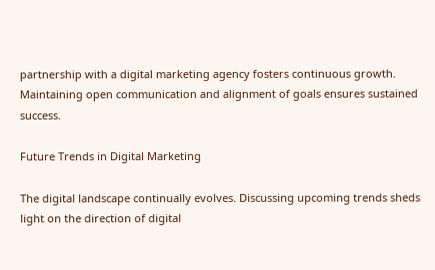partnership with a digital marketing agency fosters continuous growth. Maintaining open communication and alignment of goals ensures sustained success.

Future Trends in Digital Marketing

The digital landscape continually evolves. Discussing upcoming trends sheds light on the direction of digital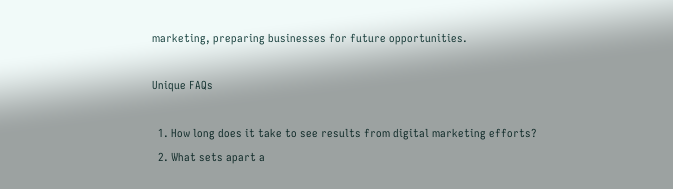marketing, preparing businesses for future opportunities.

Unique FAQs

  1. How long does it take to see results from digital marketing efforts?
  2. What sets apart a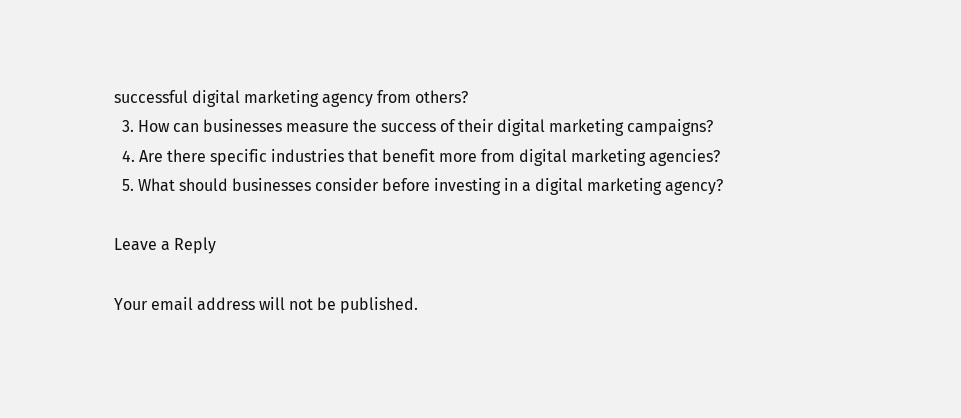successful digital marketing agency from others?
  3. How can businesses measure the success of their digital marketing campaigns?
  4. Are there specific industries that benefit more from digital marketing agencies?
  5. What should businesses consider before investing in a digital marketing agency?

Leave a Reply

Your email address will not be published.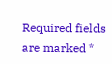Required fields are marked *